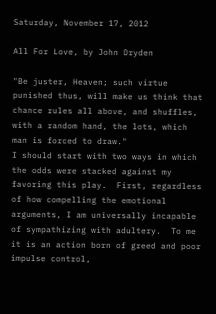Saturday, November 17, 2012

All For Love, by John Dryden

"Be juster, Heaven; such virtue punished thus, will make us think that chance rules all above, and shuffles, with a random hand, the lots, which man is forced to draw."
I should start with two ways in which the odds were stacked against my favoring this play.  First, regardless of how compelling the emotional arguments, I am universally incapable of sympathizing with adultery.  To me it is an action born of greed and poor impulse control,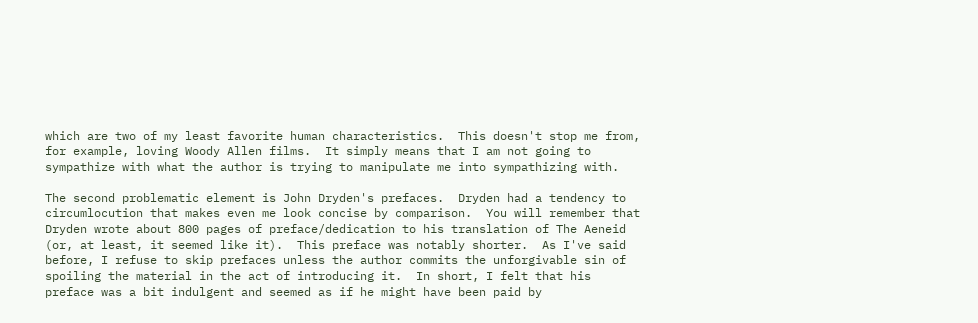which are two of my least favorite human characteristics.  This doesn't stop me from, for example, loving Woody Allen films.  It simply means that I am not going to sympathize with what the author is trying to manipulate me into sympathizing with.

The second problematic element is John Dryden's prefaces.  Dryden had a tendency to circumlocution that makes even me look concise by comparison.  You will remember that Dryden wrote about 800 pages of preface/dedication to his translation of The Aeneid (or, at least, it seemed like it).  This preface was notably shorter.  As I've said before, I refuse to skip prefaces unless the author commits the unforgivable sin of spoiling the material in the act of introducing it.  In short, I felt that his preface was a bit indulgent and seemed as if he might have been paid by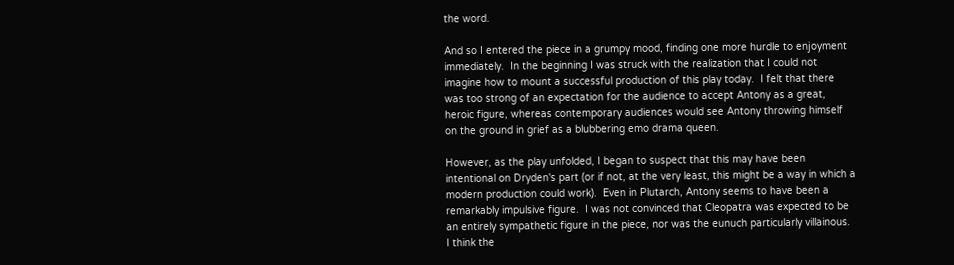the word.

And so I entered the piece in a grumpy mood, finding one more hurdle to enjoyment immediately.  In the beginning I was struck with the realization that I could not imagine how to mount a successful production of this play today.  I felt that there was too strong of an expectation for the audience to accept Antony as a great, heroic figure, whereas contemporary audiences would see Antony throwing himself on the ground in grief as a blubbering emo drama queen.

However, as the play unfolded, I began to suspect that this may have been intentional on Dryden's part (or if not, at the very least, this might be a way in which a modern production could work).  Even in Plutarch, Antony seems to have been a remarkably impulsive figure.  I was not convinced that Cleopatra was expected to be an entirely sympathetic figure in the piece, nor was the eunuch particularly villainous.  I think the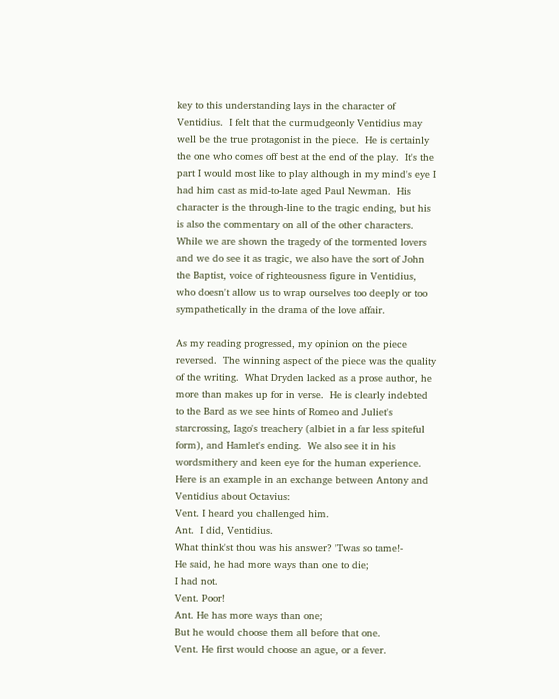key to this understanding lays in the character of Ventidius.  I felt that the curmudgeonly Ventidius may well be the true protagonist in the piece.  He is certainly the one who comes off best at the end of the play.  It's the part I would most like to play although in my mind's eye I had him cast as mid-to-late aged Paul Newman.  His character is the through-line to the tragic ending, but his is also the commentary on all of the other characters.  While we are shown the tragedy of the tormented lovers and we do see it as tragic, we also have the sort of John the Baptist, voice of righteousness figure in Ventidius, who doesn't allow us to wrap ourselves too deeply or too sympathetically in the drama of the love affair.

As my reading progressed, my opinion on the piece reversed.  The winning aspect of the piece was the quality of the writing.  What Dryden lacked as a prose author, he more than makes up for in verse.  He is clearly indebted to the Bard as we see hints of Romeo and Juliet's starcrossing, Iago's treachery (albiet in a far less spiteful form), and Hamlet's ending.  We also see it in his wordsmithery and keen eye for the human experience.  Here is an example in an exchange between Antony and Ventidius about Octavius:
Vent. I heard you challenged him.
Ant.  I did, Ventidius.
What think'st thou was his answer? 'Twas so tame!-
He said, he had more ways than one to die;
I had not.
Vent. Poor!
Ant. He has more ways than one;
But he would choose them all before that one.
Vent. He first would choose an ague, or a fever.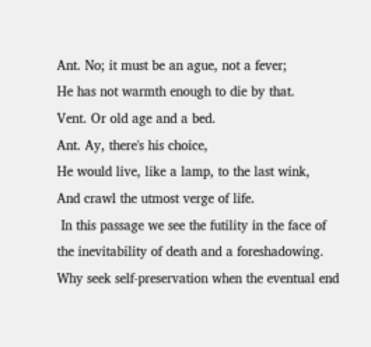Ant. No; it must be an ague, not a fever;
He has not warmth enough to die by that.
Vent. Or old age and a bed.
Ant. Ay, there's his choice,
He would live, like a lamp, to the last wink,
And crawl the utmost verge of life.
 In this passage we see the futility in the face of the inevitability of death and a foreshadowing.  Why seek self-preservation when the eventual end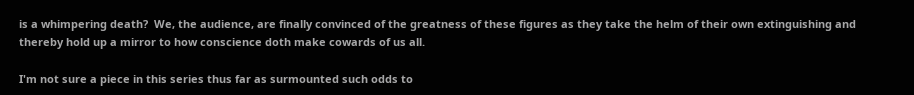is a whimpering death?  We, the audience, are finally convinced of the greatness of these figures as they take the helm of their own extinguishing and thereby hold up a mirror to how conscience doth make cowards of us all.

I'm not sure a piece in this series thus far as surmounted such odds to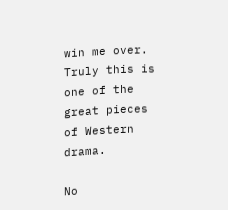win me over.  Truly this is one of the great pieces of Western drama.

No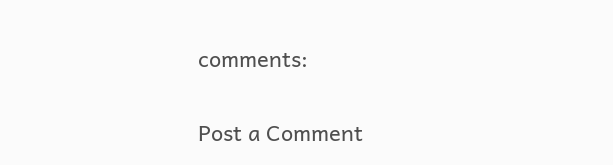comments:

Post a Comment